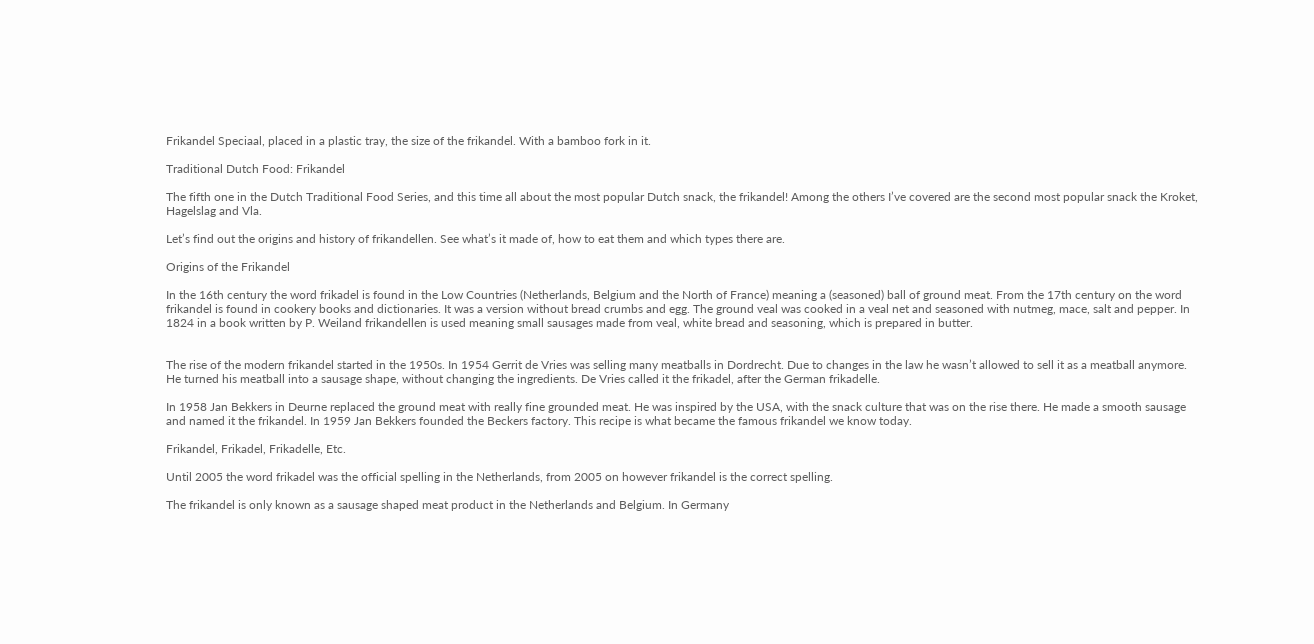Frikandel Speciaal, placed in a plastic tray, the size of the frikandel. With a bamboo fork in it.

Traditional Dutch Food: Frikandel

The fifth one in the Dutch Traditional Food Series, and this time all about the most popular Dutch snack, the frikandel! Among the others I’ve covered are the second most popular snack the Kroket, Hagelslag and Vla.

Let’s find out the origins and history of frikandellen. See what’s it made of, how to eat them and which types there are.

Origins of the Frikandel

In the 16th century the word frikadel is found in the Low Countries (Netherlands, Belgium and the North of France) meaning a (seasoned) ball of ground meat. From the 17th century on the word frikandel is found in cookery books and dictionaries. It was a version without bread crumbs and egg. The ground veal was cooked in a veal net and seasoned with nutmeg, mace, salt and pepper. In 1824 in a book written by P. Weiland frikandellen is used meaning small sausages made from veal, white bread and seasoning, which is prepared in butter.


The rise of the modern frikandel started in the 1950s. In 1954 Gerrit de Vries was selling many meatballs in Dordrecht. Due to changes in the law he wasn’t allowed to sell it as a meatball anymore. He turned his meatball into a sausage shape, without changing the ingredients. De Vries called it the frikadel, after the German frikadelle.

In 1958 Jan Bekkers in Deurne replaced the ground meat with really fine grounded meat. He was inspired by the USA, with the snack culture that was on the rise there. He made a smooth sausage and named it the frikandel. In 1959 Jan Bekkers founded the Beckers factory. This recipe is what became the famous frikandel we know today.

Frikandel, Frikadel, Frikadelle, Etc.

Until 2005 the word frikadel was the official spelling in the Netherlands, from 2005 on however frikandel is the correct spelling.

The frikandel is only known as a sausage shaped meat product in the Netherlands and Belgium. In Germany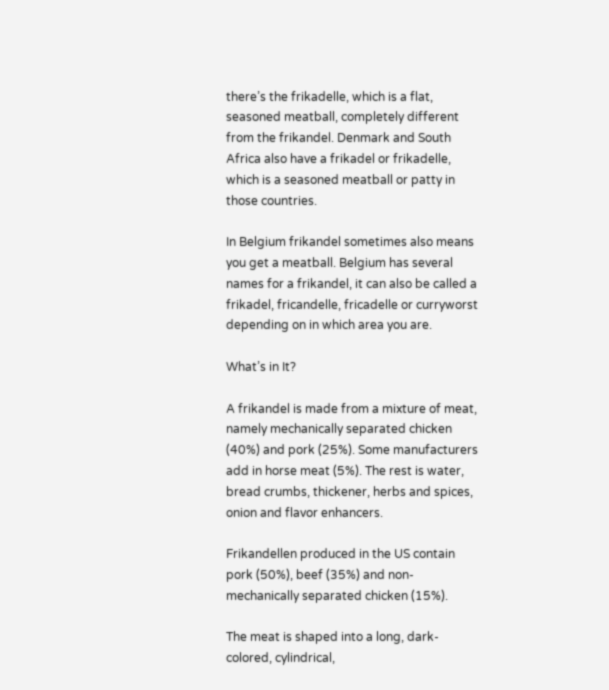there’s the frikadelle, which is a flat, seasoned meatball, completely different from the frikandel. Denmark and South Africa also have a frikadel or frikadelle, which is a seasoned meatball or patty in those countries.

In Belgium frikandel sometimes also means you get a meatball. Belgium has several names for a frikandel, it can also be called a frikadel, fricandelle, fricadelle or curryworst depending on in which area you are.

What’s in It?

A frikandel is made from a mixture of meat, namely mechanically separated chicken (40%) and pork (25%). Some manufacturers add in horse meat (5%). The rest is water, bread crumbs, thickener, herbs and spices, onion and flavor enhancers.

Frikandellen produced in the US contain pork (50%), beef (35%) and non-mechanically separated chicken (15%).

The meat is shaped into a long, dark-colored, cylindrical,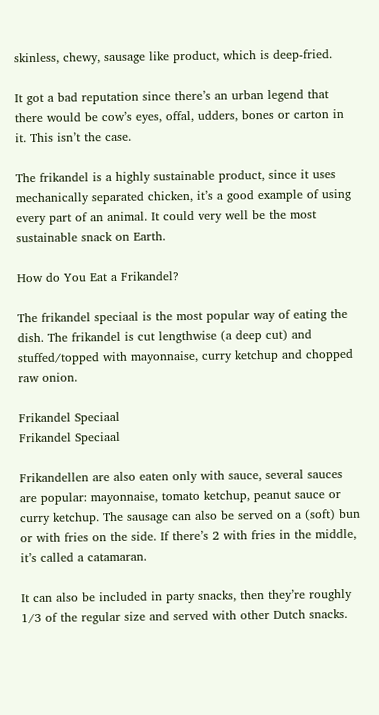skinless, chewy, sausage like product, which is deep-fried.

It got a bad reputation since there’s an urban legend that there would be cow’s eyes, offal, udders, bones or carton in it. This isn’t the case.

The frikandel is a highly sustainable product, since it uses mechanically separated chicken, it’s a good example of using every part of an animal. It could very well be the most sustainable snack on Earth.

How do You Eat a Frikandel?

The frikandel speciaal is the most popular way of eating the dish. The frikandel is cut lengthwise (a deep cut) and stuffed/topped with mayonnaise, curry ketchup and chopped raw onion.

Frikandel Speciaal
Frikandel Speciaal

Frikandellen are also eaten only with sauce, several sauces are popular: mayonnaise, tomato ketchup, peanut sauce or curry ketchup. The sausage can also be served on a (soft) bun or with fries on the side. If there’s 2 with fries in the middle, it’s called a catamaran.

It can also be included in party snacks, then they’re roughly 1/3 of the regular size and served with other Dutch snacks.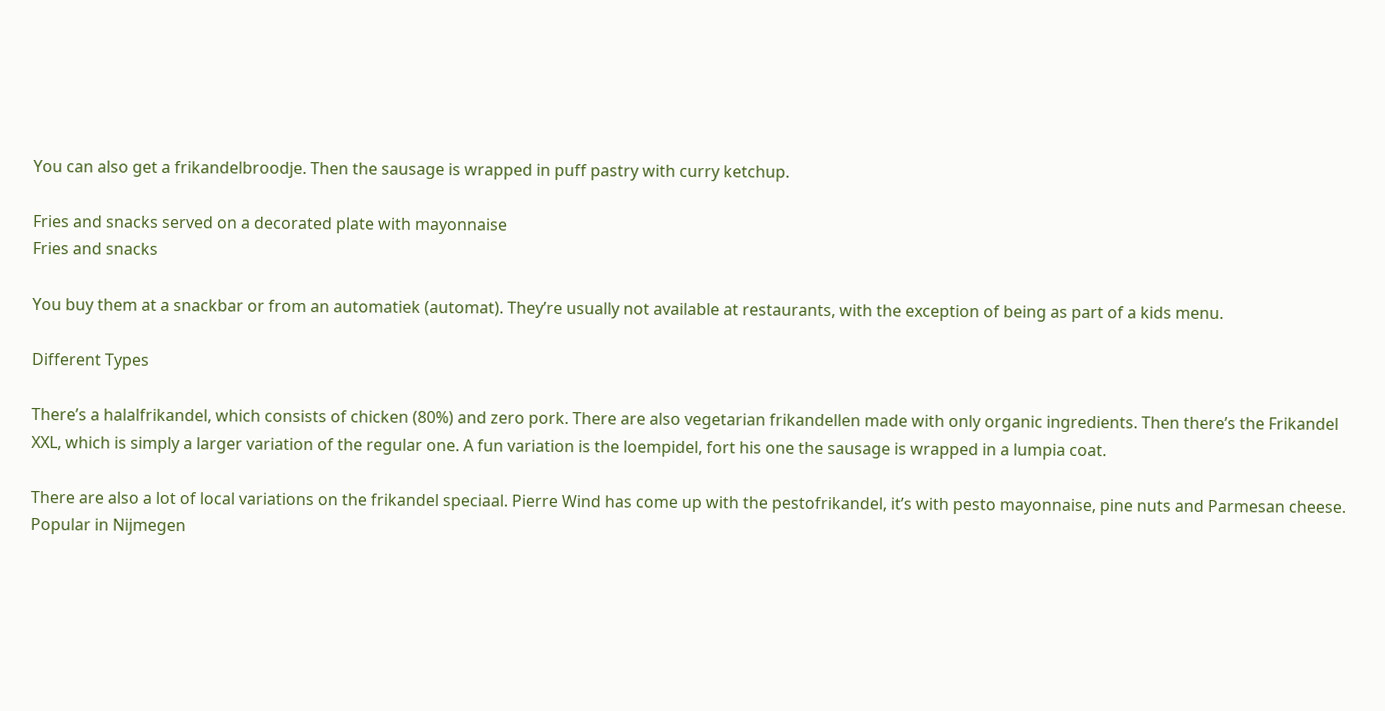You can also get a frikandelbroodje. Then the sausage is wrapped in puff pastry with curry ketchup.

Fries and snacks served on a decorated plate with mayonnaise
Fries and snacks

You buy them at a snackbar or from an automatiek (automat). They’re usually not available at restaurants, with the exception of being as part of a kids menu.

Different Types

There’s a halalfrikandel, which consists of chicken (80%) and zero pork. There are also vegetarian frikandellen made with only organic ingredients. Then there’s the Frikandel XXL, which is simply a larger variation of the regular one. A fun variation is the loempidel, fort his one the sausage is wrapped in a lumpia coat.

There are also a lot of local variations on the frikandel speciaal. Pierre Wind has come up with the pestofrikandel, it’s with pesto mayonnaise, pine nuts and Parmesan cheese. Popular in Nijmegen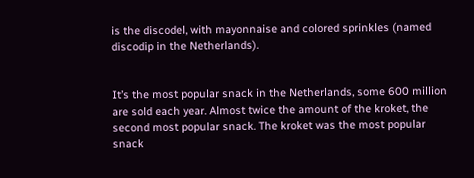is the discodel, with mayonnaise and colored sprinkles (named discodip in the Netherlands).


It’s the most popular snack in the Netherlands, some 600 million are sold each year. Almost twice the amount of the kroket, the second most popular snack. The kroket was the most popular snack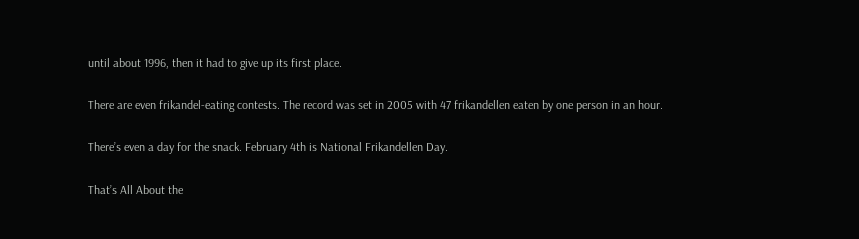until about 1996, then it had to give up its first place.

There are even frikandel-eating contests. The record was set in 2005 with 47 frikandellen eaten by one person in an hour.

There’s even a day for the snack. February 4th is National Frikandellen Day.

That’s All About the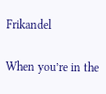Frikandel

When you’re in the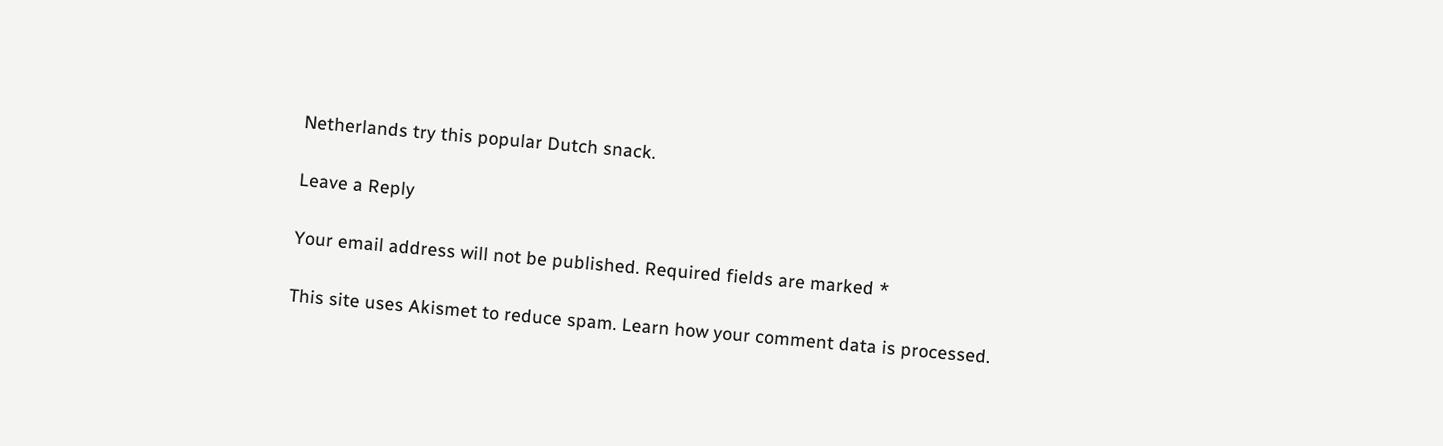Netherlands try this popular Dutch snack.

Leave a Reply

Your email address will not be published. Required fields are marked *

This site uses Akismet to reduce spam. Learn how your comment data is processed.